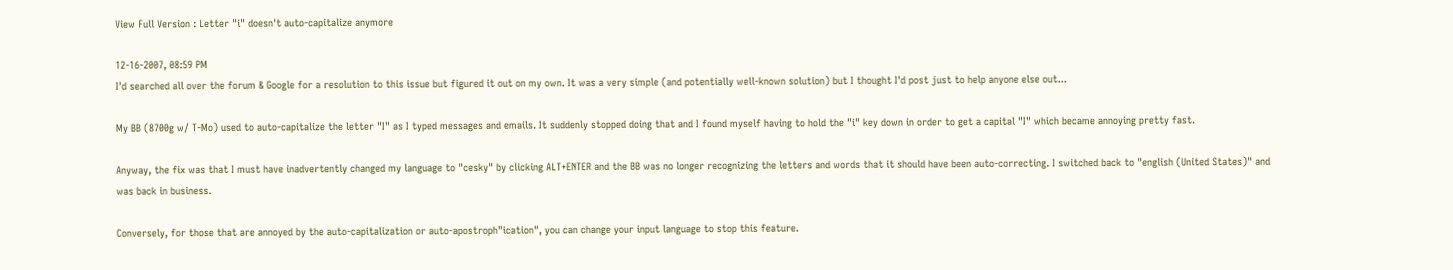View Full Version : Letter "i" doesn't auto-capitalize anymore

12-16-2007, 08:59 PM
I'd searched all over the forum & Google for a resolution to this issue but figured it out on my own. It was a very simple (and potentially well-known solution) but I thought I'd post just to help anyone else out...

My BB (8700g w/ T-Mo) used to auto-capitalize the letter "I" as I typed messages and emails. It suddenly stopped doing that and I found myself having to hold the "i" key down in order to get a capital "I" which became annoying pretty fast.

Anyway, the fix was that I must have inadvertently changed my language to "cesky" by clicking ALT+ENTER and the BB was no longer recognizing the letters and words that it should have been auto-correcting. I switched back to "english (United States)" and was back in business.

Conversely, for those that are annoyed by the auto-capitalization or auto-apostroph"ication", you can change your input language to stop this feature.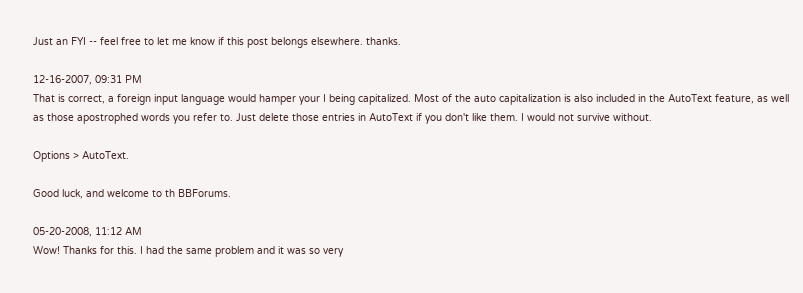Just an FYI -- feel free to let me know if this post belongs elsewhere. thanks.

12-16-2007, 09:31 PM
That is correct, a foreign input language would hamper your I being capitalized. Most of the auto capitalization is also included in the AutoText feature, as well as those apostrophed words you refer to. Just delete those entries in AutoText if you don't like them. I would not survive without.

Options > AutoText.

Good luck, and welcome to th BBForums.

05-20-2008, 11:12 AM
Wow! Thanks for this. I had the same problem and it was so very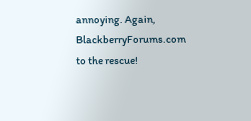annoying. Again, BlackberryForums.com to the rescue!